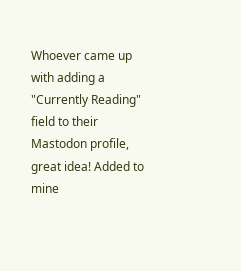Whoever came up with adding a "Currently Reading" field to their Mastodon profile, great idea! Added to mine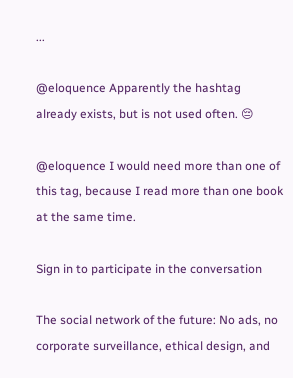...

@eloquence Apparently the hashtag already exists, but is not used often. 😔

@eloquence I would need more than one of this tag, because I read more than one book at the same time.

Sign in to participate in the conversation

The social network of the future: No ads, no corporate surveillance, ethical design, and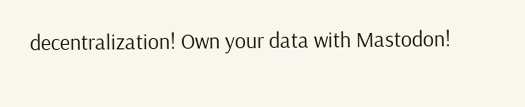decentralization! Own your data with Mastodon!